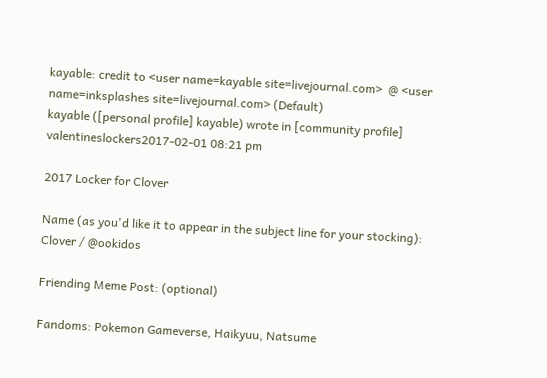kayable: credit to <user name=kayable site=livejournal.com>  @ <user name=inksplashes site=livejournal.com> (Default)
kayable ([personal profile] kayable) wrote in [community profile] valentineslockers2017-02-01 08:21 pm

2017 Locker for Clover

Name (as you'd like it to appear in the subject line for your stocking): Clover / @ookidos

Friending Meme Post: (optional)

Fandoms: Pokemon Gameverse, Haikyuu, Natsume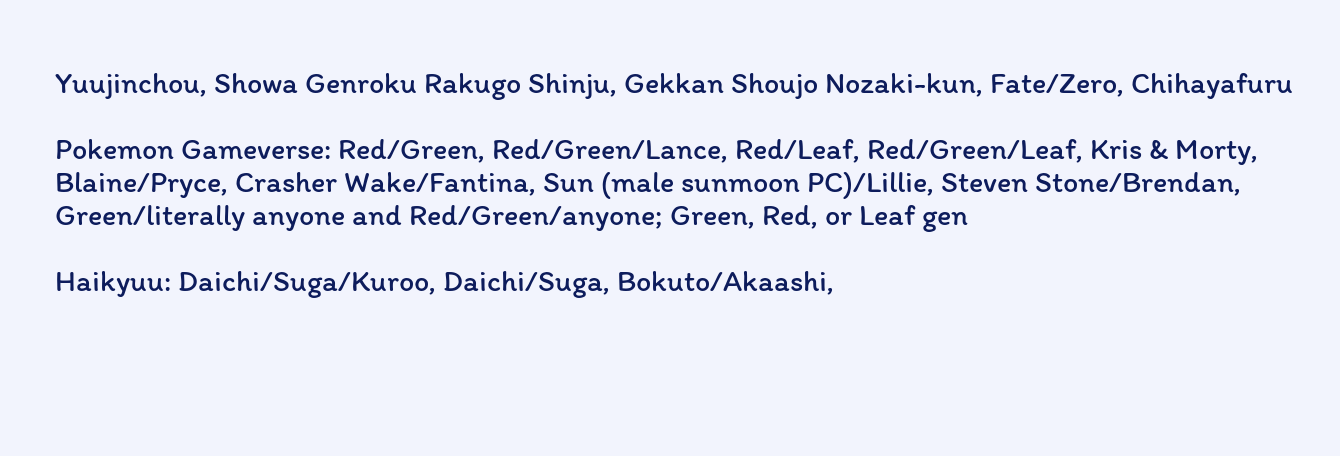Yuujinchou, Showa Genroku Rakugo Shinju, Gekkan Shoujo Nozaki-kun, Fate/Zero, Chihayafuru

Pokemon Gameverse: Red/Green, Red/Green/Lance, Red/Leaf, Red/Green/Leaf, Kris & Morty, Blaine/Pryce, Crasher Wake/Fantina, Sun (male sunmoon PC)/Lillie, Steven Stone/Brendan, Green/literally anyone and Red/Green/anyone; Green, Red, or Leaf gen

Haikyuu: Daichi/Suga/Kuroo, Daichi/Suga, Bokuto/Akaashi,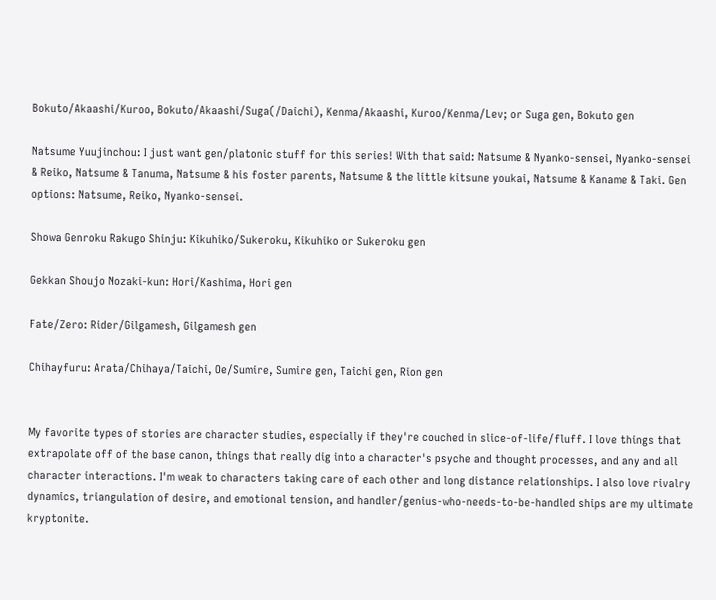Bokuto/Akaashi/Kuroo, Bokuto/Akaashi/Suga(/Daichi), Kenma/Akaashi, Kuroo/Kenma/Lev; or Suga gen, Bokuto gen

Natsume Yuujinchou: I just want gen/platonic stuff for this series! With that said: Natsume & Nyanko-sensei, Nyanko-sensei & Reiko, Natsume & Tanuma, Natsume & his foster parents, Natsume & the little kitsune youkai, Natsume & Kaname & Taki. Gen options: Natsume, Reiko, Nyanko-sensei.

Showa Genroku Rakugo Shinju: Kikuhiko/Sukeroku, Kikuhiko or Sukeroku gen

Gekkan Shoujo Nozaki-kun: Hori/Kashima, Hori gen

Fate/Zero: Rider/Gilgamesh, Gilgamesh gen

Chihayfuru: Arata/Chihaya/Taichi, Oe/Sumire, Sumire gen, Taichi gen, Rion gen


My favorite types of stories are character studies, especially if they're couched in slice-of-life/fluff. I love things that extrapolate off of the base canon, things that really dig into a character's psyche and thought processes, and any and all character interactions. I'm weak to characters taking care of each other and long distance relationships. I also love rivalry dynamics, triangulation of desire, and emotional tension, and handler/genius-who-needs-to-be-handled ships are my ultimate kryptonite.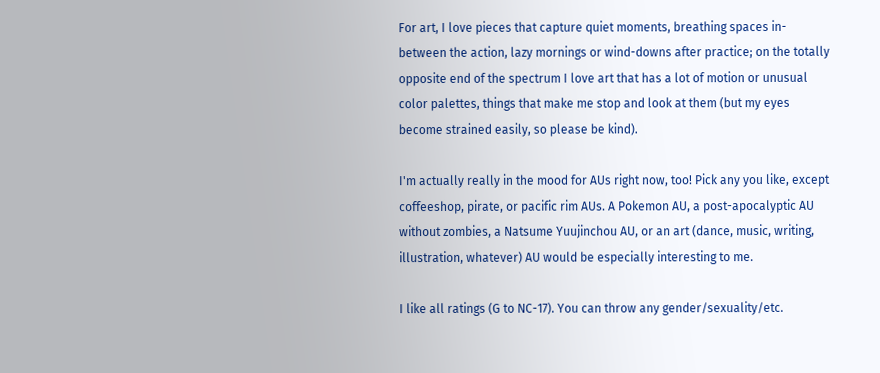For art, I love pieces that capture quiet moments, breathing spaces in-between the action, lazy mornings or wind-downs after practice; on the totally opposite end of the spectrum I love art that has a lot of motion or unusual color palettes, things that make me stop and look at them (but my eyes become strained easily, so please be kind).

I'm actually really in the mood for AUs right now, too! Pick any you like, except coffeeshop, pirate, or pacific rim AUs. A Pokemon AU, a post-apocalyptic AU without zombies, a Natsume Yuujinchou AU, or an art (dance, music, writing, illustration, whatever) AU would be especially interesting to me.

I like all ratings (G to NC-17). You can throw any gender/sexuality/etc.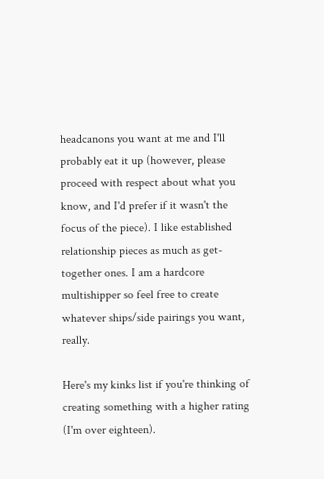headcanons you want at me and I'll probably eat it up (however, please proceed with respect about what you know, and I'd prefer if it wasn't the focus of the piece). I like established relationship pieces as much as get-together ones. I am a hardcore multishipper so feel free to create whatever ships/side pairings you want, really.

Here's my kinks list if you're thinking of creating something with a higher rating (I'm over eighteen).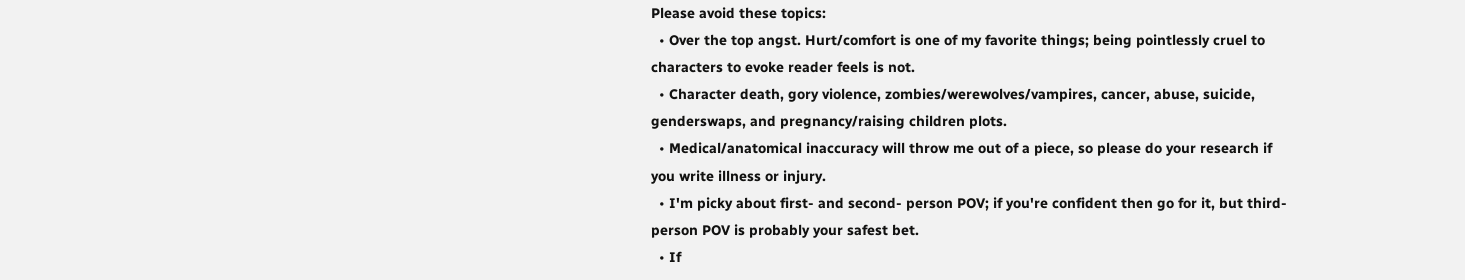Please avoid these topics:
  • Over the top angst. Hurt/comfort is one of my favorite things; being pointlessly cruel to characters to evoke reader feels is not.
  • Character death, gory violence, zombies/werewolves/vampires, cancer, abuse, suicide, genderswaps, and pregnancy/raising children plots.
  • Medical/anatomical inaccuracy will throw me out of a piece, so please do your research if you write illness or injury.
  • I'm picky about first- and second- person POV; if you're confident then go for it, but third-person POV is probably your safest bet.
  • If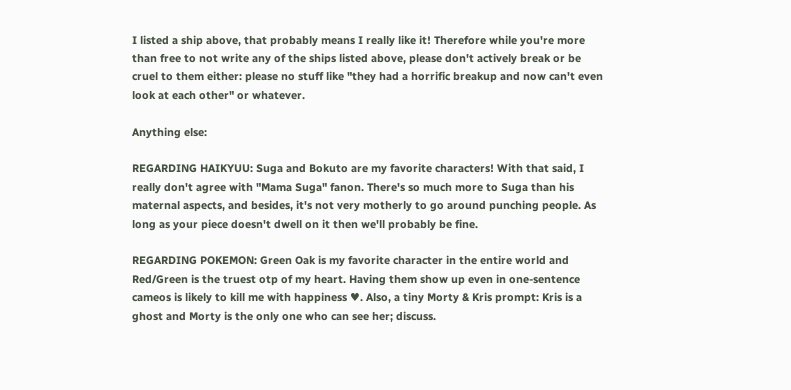I listed a ship above, that probably means I really like it! Therefore while you're more than free to not write any of the ships listed above, please don't actively break or be cruel to them either: please no stuff like "they had a horrific breakup and now can't even look at each other" or whatever.

Anything else:

REGARDING HAIKYUU: Suga and Bokuto are my favorite characters! With that said, I really don't agree with "Mama Suga" fanon. There's so much more to Suga than his maternal aspects, and besides, it's not very motherly to go around punching people. As long as your piece doesn't dwell on it then we'll probably be fine.

REGARDING POKEMON: Green Oak is my favorite character in the entire world and Red/Green is the truest otp of my heart. Having them show up even in one-sentence cameos is likely to kill me with happiness ♥. Also, a tiny Morty & Kris prompt: Kris is a ghost and Morty is the only one who can see her; discuss.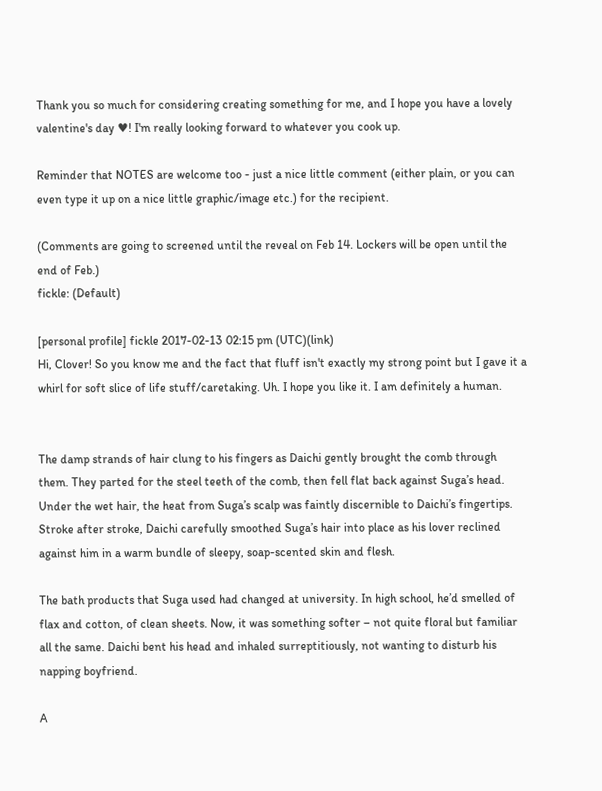Thank you so much for considering creating something for me, and I hope you have a lovely valentine's day ♥! I'm really looking forward to whatever you cook up.

Reminder that NOTES are welcome too - just a nice little comment (either plain, or you can even type it up on a nice little graphic/image etc.) for the recipient.

(Comments are going to screened until the reveal on Feb 14. Lockers will be open until the end of Feb.)
fickle: (Default)

[personal profile] fickle 2017-02-13 02:15 pm (UTC)(link)
Hi, Clover! So you know me and the fact that fluff isn't exactly my strong point but I gave it a whirl for soft slice of life stuff/caretaking. Uh. I hope you like it. I am definitely a human.


The damp strands of hair clung to his fingers as Daichi gently brought the comb through them. They parted for the steel teeth of the comb, then fell flat back against Suga’s head. Under the wet hair, the heat from Suga’s scalp was faintly discernible to Daichi’s fingertips. Stroke after stroke, Daichi carefully smoothed Suga’s hair into place as his lover reclined against him in a warm bundle of sleepy, soap-scented skin and flesh.

The bath products that Suga used had changed at university. In high school, he’d smelled of flax and cotton, of clean sheets. Now, it was something softer – not quite floral but familiar all the same. Daichi bent his head and inhaled surreptitiously, not wanting to disturb his napping boyfriend.

A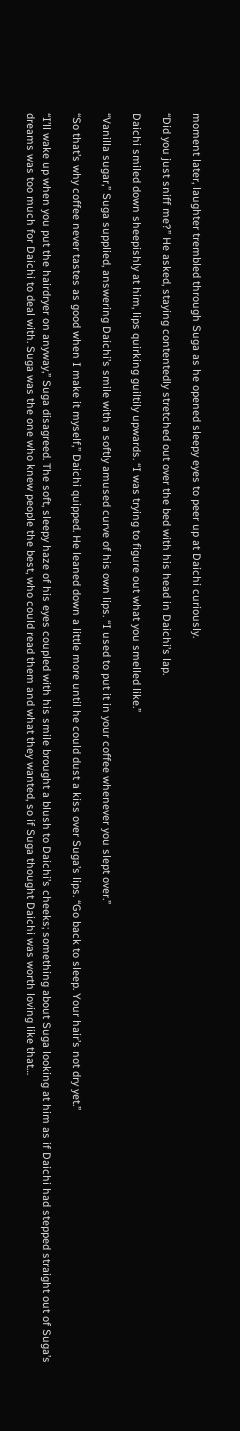moment later, laughter trembled through Suga as he opened sleepy eyes to peer up at Daichi curiously.

“Did you just sniff me?” He asked, staying contentedly stretched out over the bed with his head in Daichi’s lap.

Daichi smiled down sheepishly at him, lips quirking guiltily upwards. “I was trying to figure out what you smelled like.”

“Vanilla sugar,” Suga supplied, answering Daichi’s smile with a softly amused curve of his own lips. “I used to put it in your coffee whenever you slept over.”

“So that’s why coffee never tastes as good when I make it myself,” Daichi quipped. He leaned down a little more until he could dust a kiss over Suga’s lips. “Go back to sleep. Your hair’s not dry yet.”

“I’ll wake up when you put the hairdryer on anyway,” Suga disagreed. The soft, sleepy haze of his eyes coupled with his smile brought a blush to Daichi’s cheeks; something about Suga looking at him as if Daichi had stepped straight out of Suga’s dreams was too much for Daichi to deal with. Suga was the one who knew people the best, who could read them and what they wanted, so if Suga thought Daichi was worth loving like that…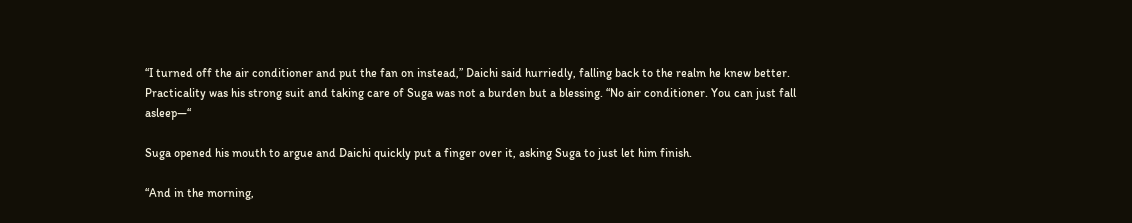“I turned off the air conditioner and put the fan on instead,” Daichi said hurriedly, falling back to the realm he knew better. Practicality was his strong suit and taking care of Suga was not a burden but a blessing. “No air conditioner. You can just fall asleep—“

Suga opened his mouth to argue and Daichi quickly put a finger over it, asking Suga to just let him finish.

“And in the morning,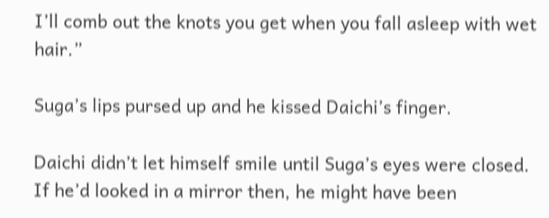I’ll comb out the knots you get when you fall asleep with wet hair.”

Suga’s lips pursed up and he kissed Daichi’s finger.

Daichi didn’t let himself smile until Suga’s eyes were closed. If he’d looked in a mirror then, he might have been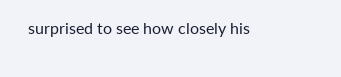surprised to see how closely his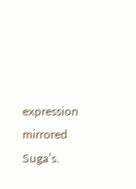expression mirrored Suga’s.